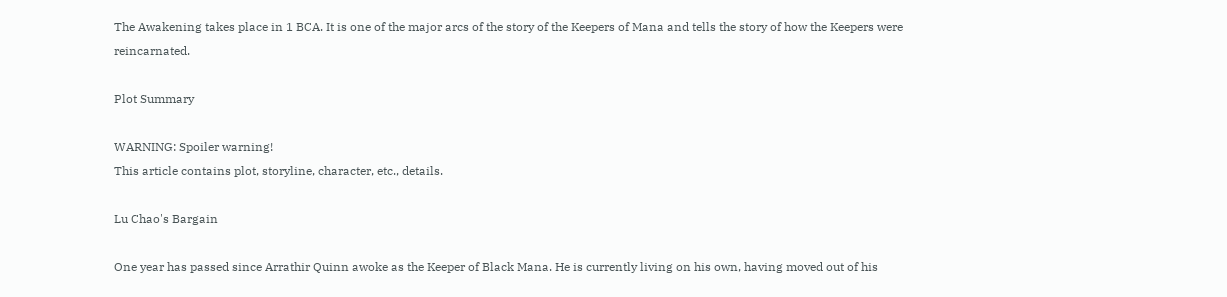The Awakening takes place in 1 BCA. It is one of the major arcs of the story of the Keepers of Mana and tells the story of how the Keepers were reincarnated.

Plot Summary

WARNING: Spoiler warning!
This article contains plot, storyline, character, etc., details.

Lu Chao's Bargain

One year has passed since Arrathir Quinn awoke as the Keeper of Black Mana. He is currently living on his own, having moved out of his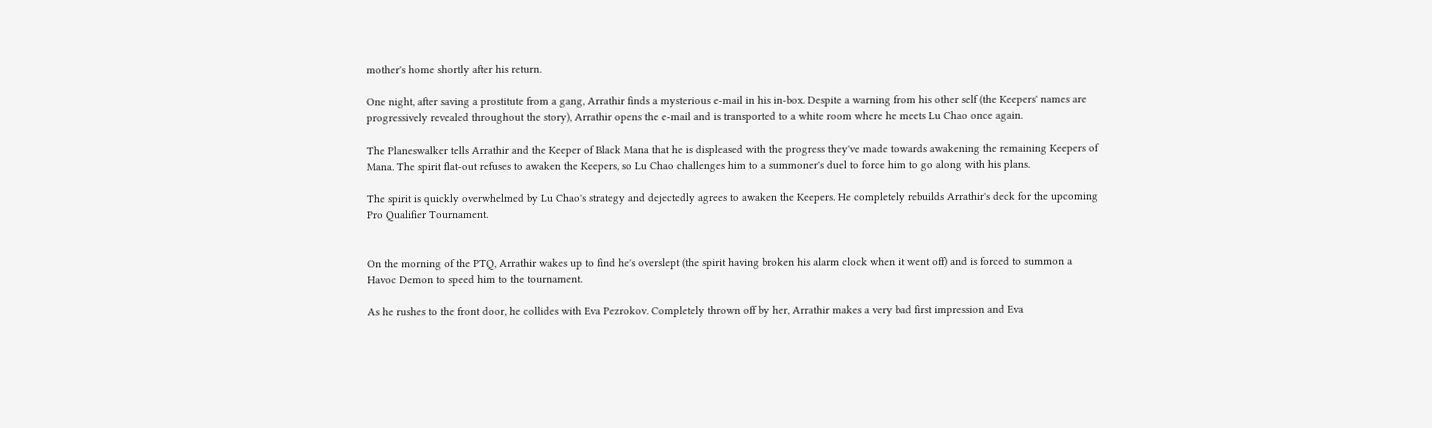mother's home shortly after his return.

One night, after saving a prostitute from a gang, Arrathir finds a mysterious e-mail in his in-box. Despite a warning from his other self (the Keepers' names are progressively revealed throughout the story), Arrathir opens the e-mail and is transported to a white room where he meets Lu Chao once again.

The Planeswalker tells Arrathir and the Keeper of Black Mana that he is displeased with the progress they've made towards awakening the remaining Keepers of Mana. The spirit flat-out refuses to awaken the Keepers, so Lu Chao challenges him to a summoner's duel to force him to go along with his plans.

The spirit is quickly overwhelmed by Lu Chao's strategy and dejectedly agrees to awaken the Keepers. He completely rebuilds Arrathir's deck for the upcoming Pro Qualifier Tournament.


On the morning of the PTQ, Arrathir wakes up to find he's overslept (the spirit having broken his alarm clock when it went off) and is forced to summon a Havoc Demon to speed him to the tournament.

As he rushes to the front door, he collides with Eva Pezrokov. Completely thrown off by her, Arrathir makes a very bad first impression and Eva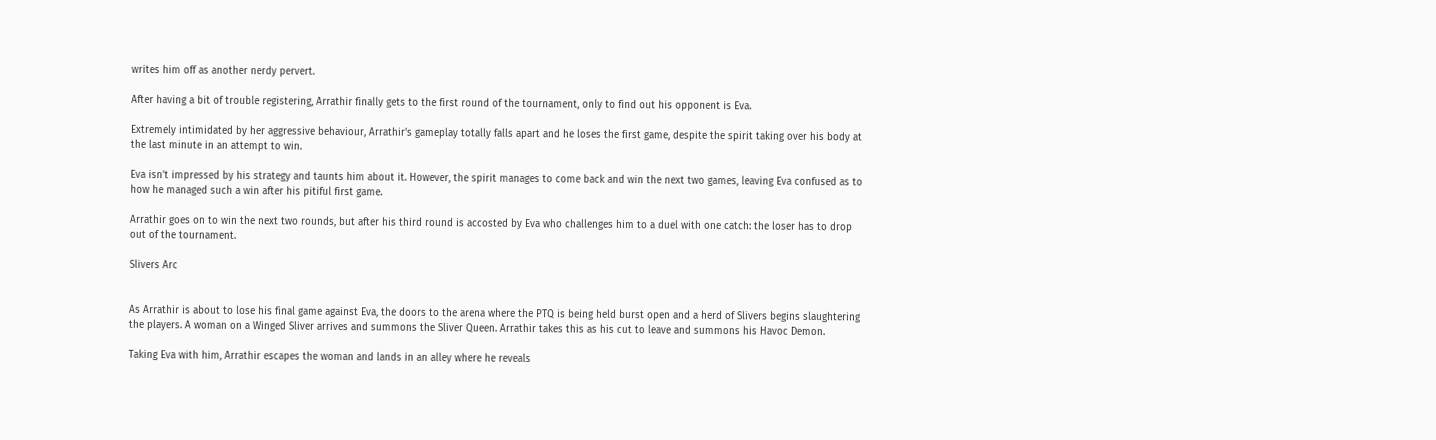writes him off as another nerdy pervert.

After having a bit of trouble registering, Arrathir finally gets to the first round of the tournament, only to find out his opponent is Eva.

Extremely intimidated by her aggressive behaviour, Arrathir's gameplay totally falls apart and he loses the first game, despite the spirit taking over his body at the last minute in an attempt to win.

Eva isn't impressed by his strategy and taunts him about it. However, the spirit manages to come back and win the next two games, leaving Eva confused as to how he managed such a win after his pitiful first game.

Arrathir goes on to win the next two rounds, but after his third round is accosted by Eva who challenges him to a duel with one catch: the loser has to drop out of the tournament.

Slivers Arc


As Arrathir is about to lose his final game against Eva, the doors to the arena where the PTQ is being held burst open and a herd of Slivers begins slaughtering the players. A woman on a Winged Sliver arrives and summons the Sliver Queen. Arrathir takes this as his cut to leave and summons his Havoc Demon.

Taking Eva with him, Arrathir escapes the woman and lands in an alley where he reveals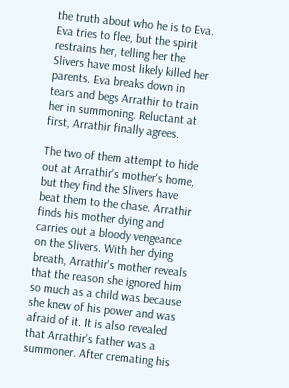the truth about who he is to Eva. Eva tries to flee, but the spirit restrains her, telling her the Slivers have most likely killed her parents. Eva breaks down in tears and begs Arrathir to train her in summoning. Reluctant at first, Arrathir finally agrees.

The two of them attempt to hide out at Arrathir's mother's home, but they find the Slivers have beat them to the chase. Arrathir finds his mother dying and carries out a bloody vengeance on the Slivers. With her dying breath, Arrathir's mother reveals that the reason she ignored him so much as a child was because she knew of his power and was afraid of it. It is also revealed that Arrathir's father was a summoner. After cremating his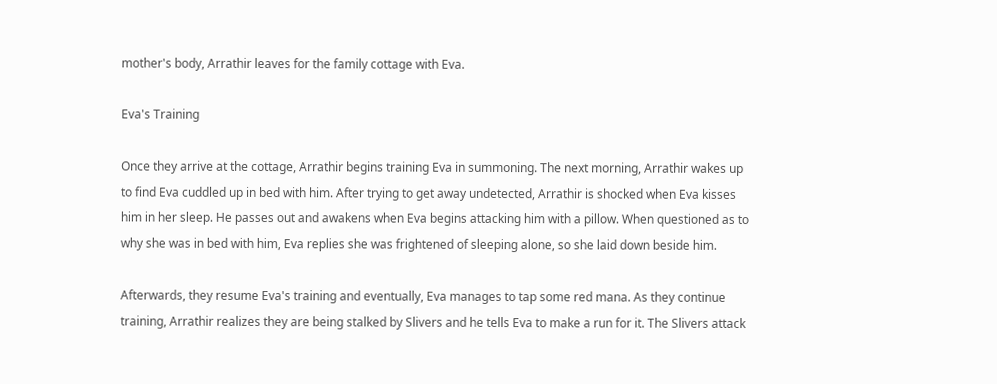mother's body, Arrathir leaves for the family cottage with Eva.

Eva's Training

Once they arrive at the cottage, Arrathir begins training Eva in summoning. The next morning, Arrathir wakes up to find Eva cuddled up in bed with him. After trying to get away undetected, Arrathir is shocked when Eva kisses him in her sleep. He passes out and awakens when Eva begins attacking him with a pillow. When questioned as to why she was in bed with him, Eva replies she was frightened of sleeping alone, so she laid down beside him.

Afterwards, they resume Eva's training and eventually, Eva manages to tap some red mana. As they continue training, Arrathir realizes they are being stalked by Slivers and he tells Eva to make a run for it. The Slivers attack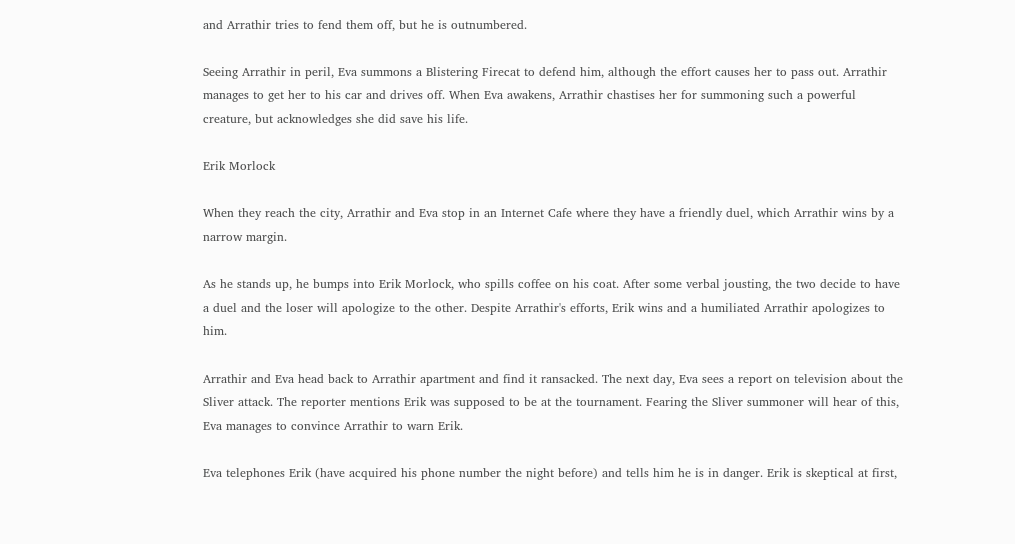and Arrathir tries to fend them off, but he is outnumbered.

Seeing Arrathir in peril, Eva summons a Blistering Firecat to defend him, although the effort causes her to pass out. Arrathir manages to get her to his car and drives off. When Eva awakens, Arrathir chastises her for summoning such a powerful creature, but acknowledges she did save his life.

Erik Morlock

When they reach the city, Arrathir and Eva stop in an Internet Cafe where they have a friendly duel, which Arrathir wins by a narrow margin.

As he stands up, he bumps into Erik Morlock, who spills coffee on his coat. After some verbal jousting, the two decide to have a duel and the loser will apologize to the other. Despite Arrathir's efforts, Erik wins and a humiliated Arrathir apologizes to him.

Arrathir and Eva head back to Arrathir apartment and find it ransacked. The next day, Eva sees a report on television about the Sliver attack. The reporter mentions Erik was supposed to be at the tournament. Fearing the Sliver summoner will hear of this, Eva manages to convince Arrathir to warn Erik.

Eva telephones Erik (have acquired his phone number the night before) and tells him he is in danger. Erik is skeptical at first,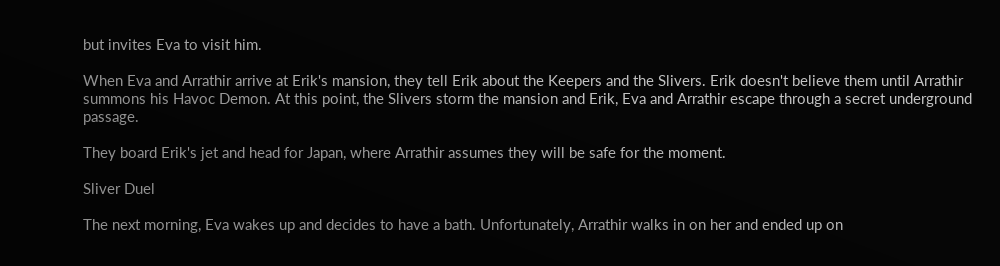but invites Eva to visit him.

When Eva and Arrathir arrive at Erik's mansion, they tell Erik about the Keepers and the Slivers. Erik doesn't believe them until Arrathir summons his Havoc Demon. At this point, the Slivers storm the mansion and Erik, Eva and Arrathir escape through a secret underground passage.

They board Erik's jet and head for Japan, where Arrathir assumes they will be safe for the moment.

Sliver Duel

The next morning, Eva wakes up and decides to have a bath. Unfortunately, Arrathir walks in on her and ended up on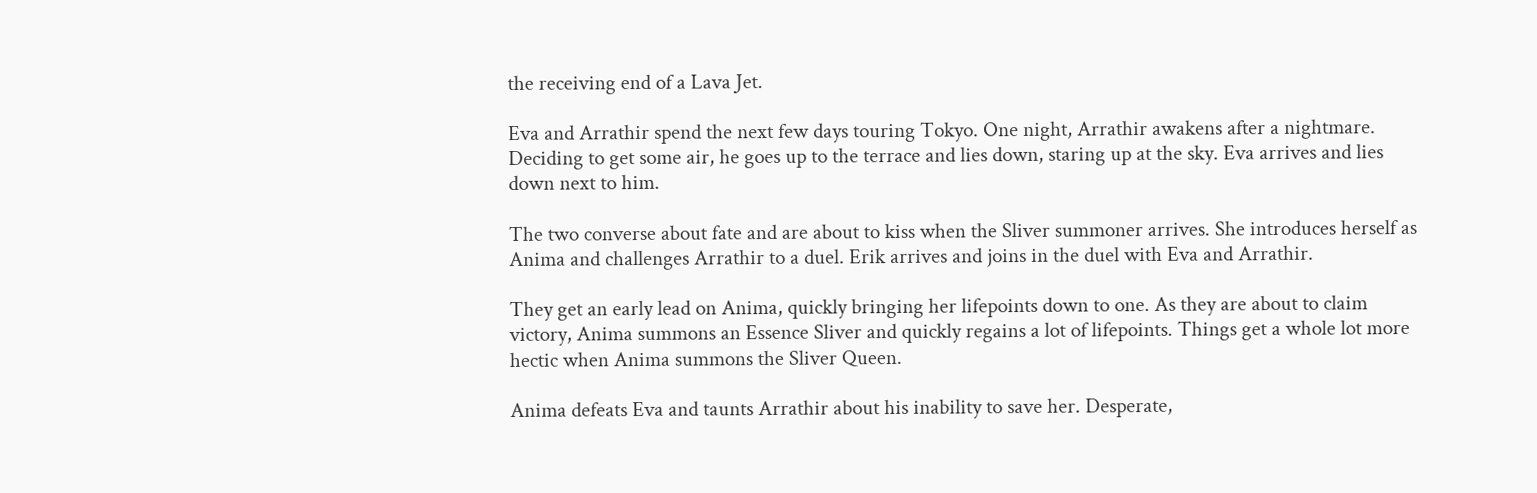the receiving end of a Lava Jet.

Eva and Arrathir spend the next few days touring Tokyo. One night, Arrathir awakens after a nightmare. Deciding to get some air, he goes up to the terrace and lies down, staring up at the sky. Eva arrives and lies down next to him.

The two converse about fate and are about to kiss when the Sliver summoner arrives. She introduces herself as Anima and challenges Arrathir to a duel. Erik arrives and joins in the duel with Eva and Arrathir.

They get an early lead on Anima, quickly bringing her lifepoints down to one. As they are about to claim victory, Anima summons an Essence Sliver and quickly regains a lot of lifepoints. Things get a whole lot more hectic when Anima summons the Sliver Queen.

Anima defeats Eva and taunts Arrathir about his inability to save her. Desperate,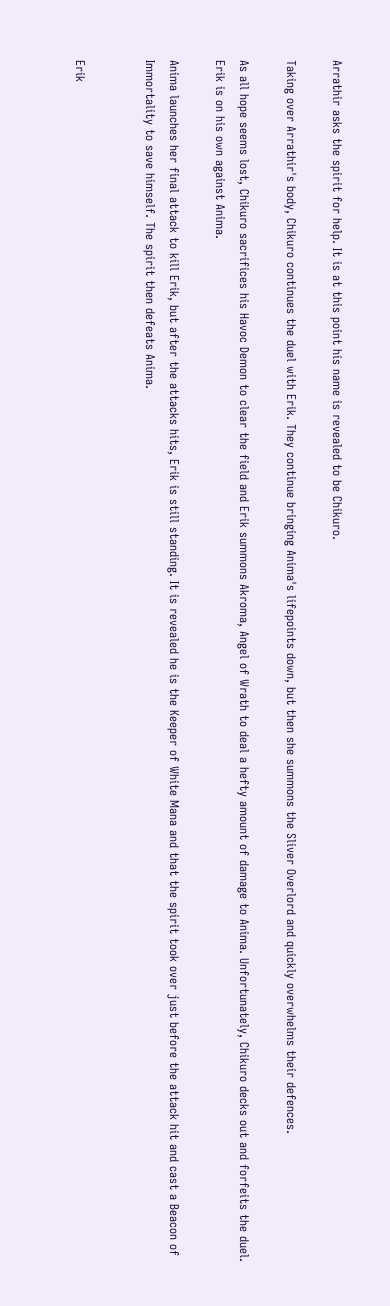Arrathir asks the spirit for help. It is at this point his name is revealed to be Chikuro.

Taking over Arrathir's body, Chikuro continues the duel with Erik. They continue bringing Anima's lifepoints down, but then she summons the Sliver Overlord and quickly overwhelms their defences.

As all hope seems lost, Chikuro sacrifices his Havoc Demon to clear the field and Erik summons Akroma, Angel of Wrath to deal a hefty amount of damage to Anima. Unfortunately, Chikuro decks out and forfeits the duel. Erik is on his own against Anima.

Anima launches her final attack to kill Erik, but after the attacks hits, Erik is still standing. It is revealed he is the Keeper of White Mana and that the spirit took over just before the attack hit and cast a Beacon of Immortality to save himself. The spirit then defeats Anima.


Erik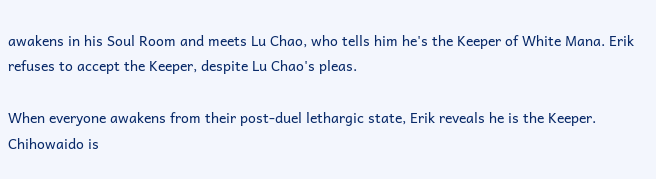awakens in his Soul Room and meets Lu Chao, who tells him he's the Keeper of White Mana. Erik refuses to accept the Keeper, despite Lu Chao's pleas.

When everyone awakens from their post-duel lethargic state, Erik reveals he is the Keeper. Chihowaido is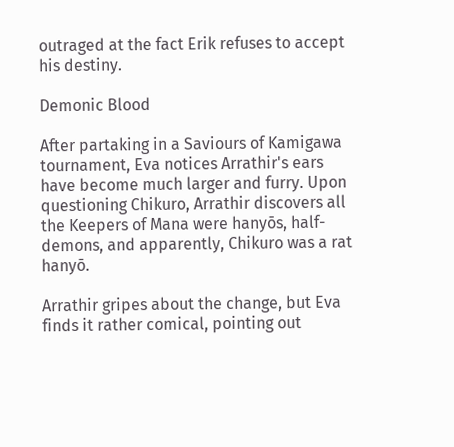outraged at the fact Erik refuses to accept his destiny.

Demonic Blood

After partaking in a Saviours of Kamigawa tournament, Eva notices Arrathir's ears have become much larger and furry. Upon questioning Chikuro, Arrathir discovers all the Keepers of Mana were hanyōs, half-demons, and apparently, Chikuro was a rat hanyō.

Arrathir gripes about the change, but Eva finds it rather comical, pointing out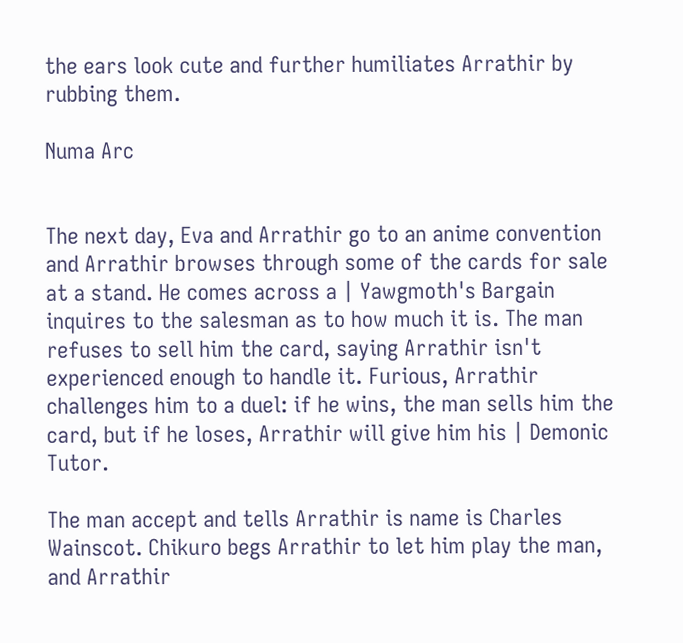the ears look cute and further humiliates Arrathir by rubbing them.

Numa Arc


The next day, Eva and Arrathir go to an anime convention and Arrathir browses through some of the cards for sale at a stand. He comes across a | Yawgmoth's Bargain inquires to the salesman as to how much it is. The man refuses to sell him the card, saying Arrathir isn't experienced enough to handle it. Furious, Arrathir challenges him to a duel: if he wins, the man sells him the card, but if he loses, Arrathir will give him his | Demonic Tutor.

The man accept and tells Arrathir is name is Charles Wainscot. Chikuro begs Arrathir to let him play the man, and Arrathir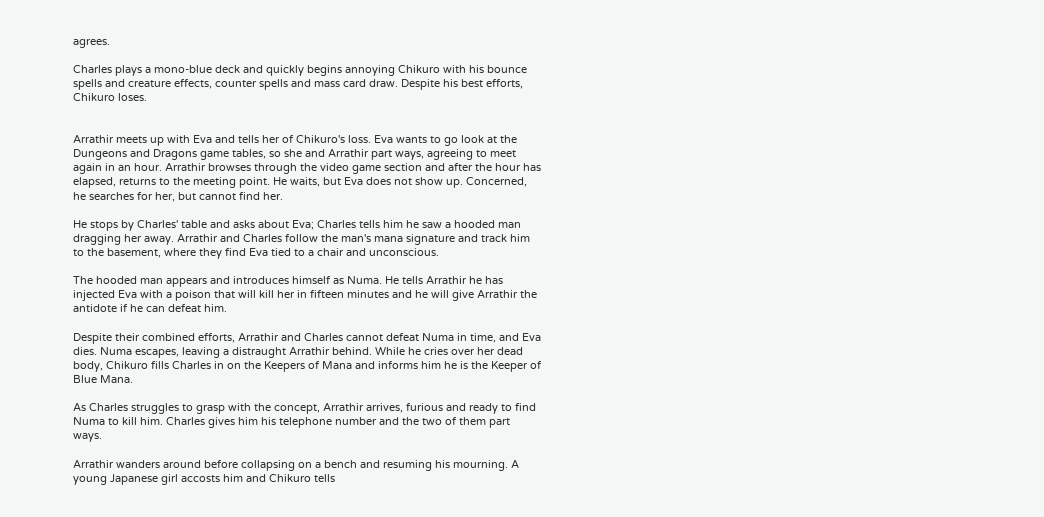agrees.

Charles plays a mono-blue deck and quickly begins annoying Chikuro with his bounce spells and creature effects, counter spells and mass card draw. Despite his best efforts, Chikuro loses.


Arrathir meets up with Eva and tells her of Chikuro's loss. Eva wants to go look at the Dungeons and Dragons game tables, so she and Arrathir part ways, agreeing to meet again in an hour. Arrathir browses through the video game section and after the hour has elapsed, returns to the meeting point. He waits, but Eva does not show up. Concerned, he searches for her, but cannot find her.

He stops by Charles' table and asks about Eva; Charles tells him he saw a hooded man dragging her away. Arrathir and Charles follow the man's mana signature and track him to the basement, where they find Eva tied to a chair and unconscious.

The hooded man appears and introduces himself as Numa. He tells Arrathir he has injected Eva with a poison that will kill her in fifteen minutes and he will give Arrathir the antidote if he can defeat him.

Despite their combined efforts, Arrathir and Charles cannot defeat Numa in time, and Eva dies. Numa escapes, leaving a distraught Arrathir behind. While he cries over her dead body, Chikuro fills Charles in on the Keepers of Mana and informs him he is the Keeper of Blue Mana.

As Charles struggles to grasp with the concept, Arrathir arrives, furious and ready to find Numa to kill him. Charles gives him his telephone number and the two of them part ways.

Arrathir wanders around before collapsing on a bench and resuming his mourning. A young Japanese girl accosts him and Chikuro tells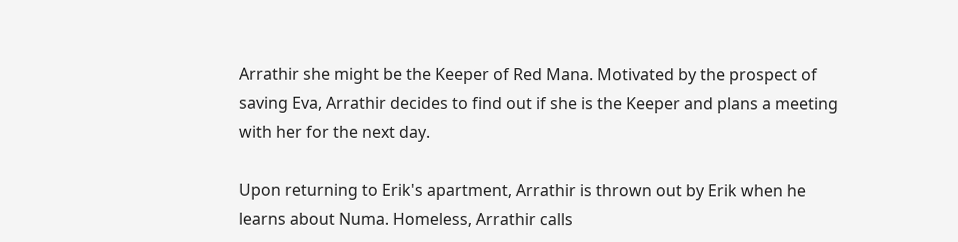Arrathir she might be the Keeper of Red Mana. Motivated by the prospect of saving Eva, Arrathir decides to find out if she is the Keeper and plans a meeting with her for the next day.

Upon returning to Erik's apartment, Arrathir is thrown out by Erik when he learns about Numa. Homeless, Arrathir calls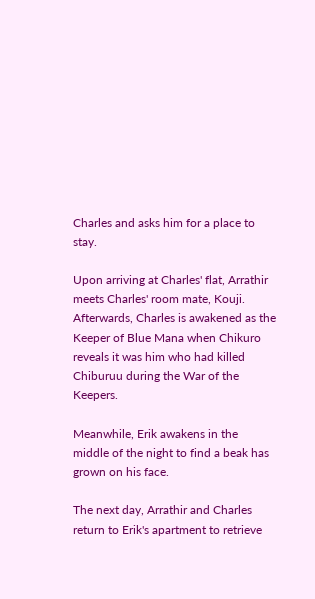Charles and asks him for a place to stay.

Upon arriving at Charles' flat, Arrathir meets Charles' room mate, Kouji. Afterwards, Charles is awakened as the Keeper of Blue Mana when Chikuro reveals it was him who had killed Chiburuu during the War of the Keepers.

Meanwhile, Erik awakens in the middle of the night to find a beak has grown on his face.

The next day, Arrathir and Charles return to Erik's apartment to retrieve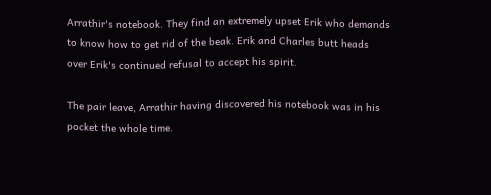Arrathir's notebook. They find an extremely upset Erik who demands to know how to get rid of the beak. Erik and Charles butt heads over Erik's continued refusal to accept his spirit.

The pair leave, Arrathir having discovered his notebook was in his pocket the whole time.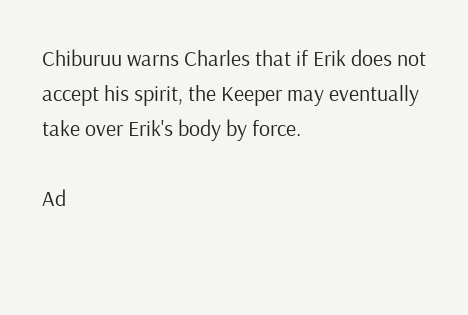Chiburuu warns Charles that if Erik does not accept his spirit, the Keeper may eventually take over Erik's body by force.

Ad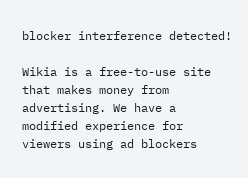blocker interference detected!

Wikia is a free-to-use site that makes money from advertising. We have a modified experience for viewers using ad blockers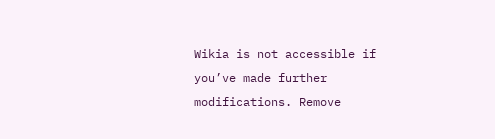Wikia is not accessible if you’ve made further modifications. Remove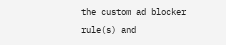the custom ad blocker rule(s) and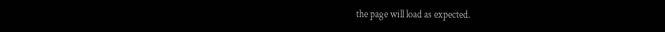the page will load as expected.